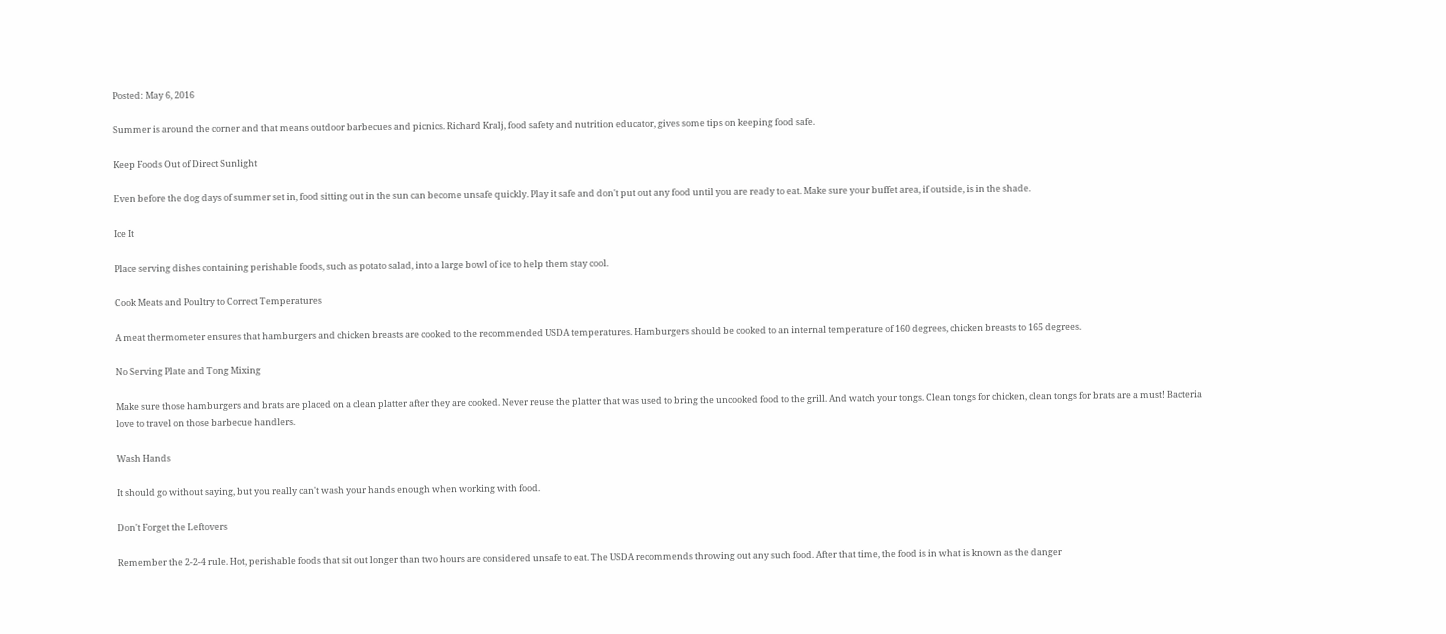Posted: May 6, 2016

Summer is around the corner and that means outdoor barbecues and picnics. Richard Kralj, food safety and nutrition educator, gives some tips on keeping food safe.

Keep Foods Out of Direct Sunlight

Even before the dog days of summer set in, food sitting out in the sun can become unsafe quickly. Play it safe and don't put out any food until you are ready to eat. Make sure your buffet area, if outside, is in the shade.

Ice It

Place serving dishes containing perishable foods, such as potato salad, into a large bowl of ice to help them stay cool.

Cook Meats and Poultry to Correct Temperatures

A meat thermometer ensures that hamburgers and chicken breasts are cooked to the recommended USDA temperatures. Hamburgers should be cooked to an internal temperature of 160 degrees, chicken breasts to 165 degrees.

No Serving Plate and Tong Mixing

Make sure those hamburgers and brats are placed on a clean platter after they are cooked. Never reuse the platter that was used to bring the uncooked food to the grill. And watch your tongs. Clean tongs for chicken, clean tongs for brats are a must! Bacteria love to travel on those barbecue handlers.

Wash Hands

It should go without saying, but you really can't wash your hands enough when working with food.

Don't Forget the Leftovers

Remember the 2-2-4 rule. Hot, perishable foods that sit out longer than two hours are considered unsafe to eat. The USDA recommends throwing out any such food. After that time, the food is in what is known as the danger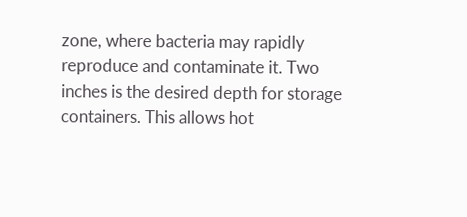zone, where bacteria may rapidly reproduce and contaminate it. Two inches is the desired depth for storage containers. This allows hot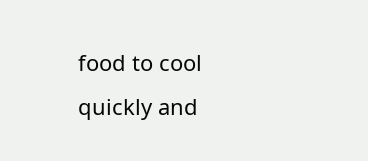food to cool quickly and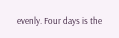evenly. Four days is the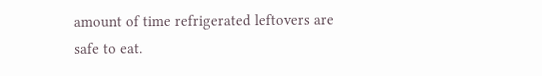amount of time refrigerated leftovers are safe to eat.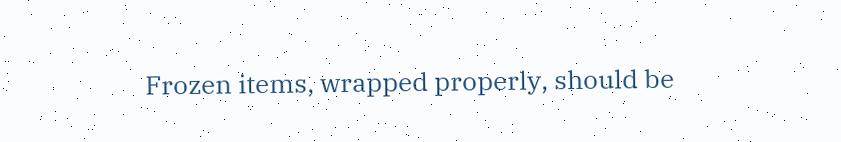Frozen items, wrapped properly, should be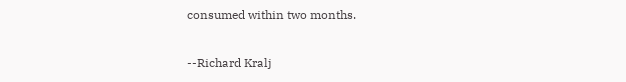consumed within two months.

--Richard Kralj